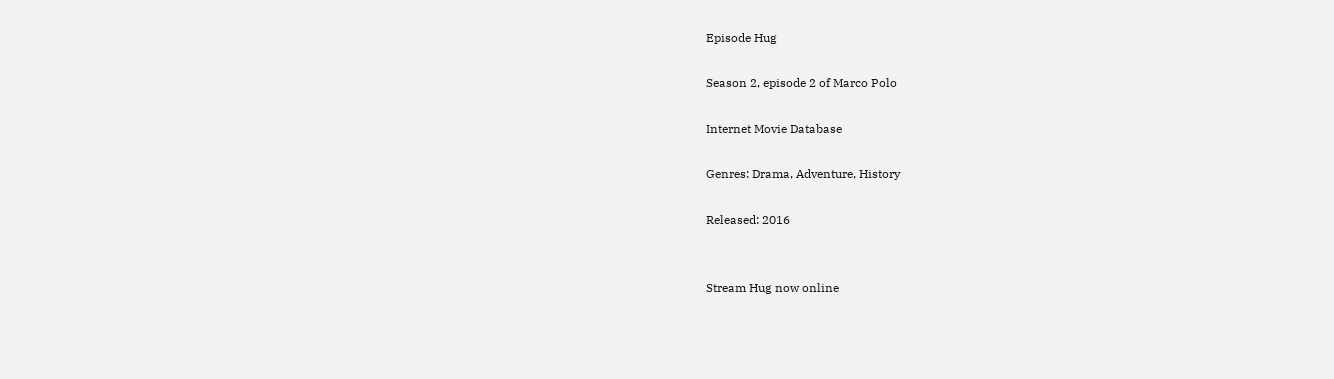Episode Hug

Season 2, episode 2 of Marco Polo

Internet Movie Database

Genres: Drama, Adventure, History

Released: 2016


Stream Hug now online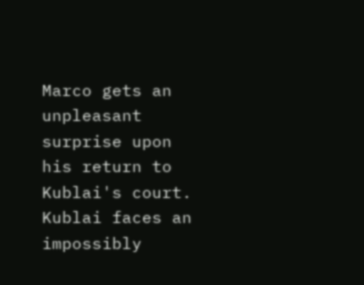Marco gets an unpleasant surprise upon his return to Kublai's court. Kublai faces an impossibly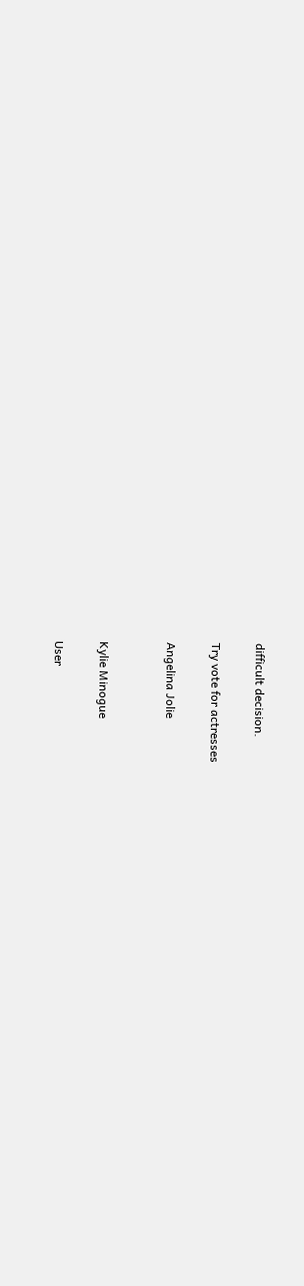difficult decision.

Try vote for actresses

Angelina Jolie


Kylie Minogue

User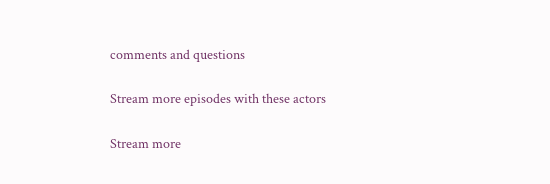comments and questions

Stream more episodes with these actors

Stream more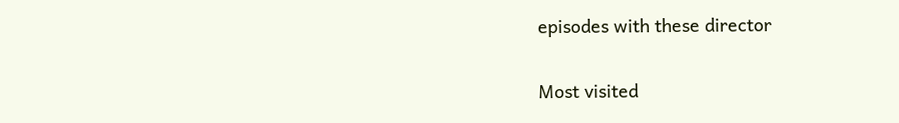episodes with these director

Most visited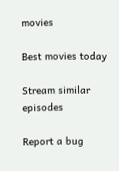movies

Best movies today

Stream similar episodes

Report a bug